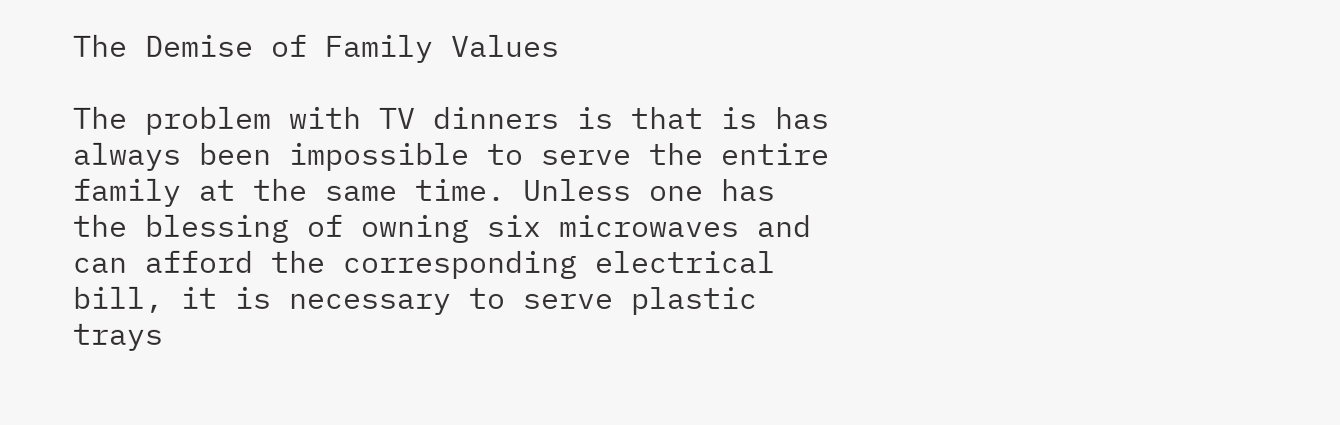The Demise of Family Values

The problem with TV dinners is that is has always been impossible to serve the entire family at the same time. Unless one has the blessing of owning six microwaves and can afford the corresponding electrical bill, it is necessary to serve plastic trays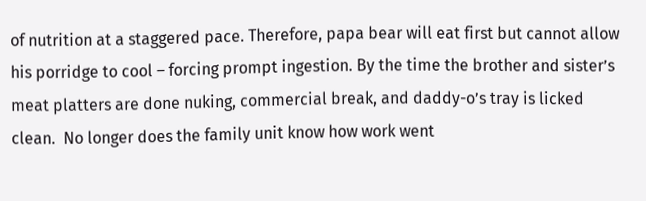of nutrition at a staggered pace. Therefore, papa bear will eat first but cannot allow his porridge to cool – forcing prompt ingestion. By the time the brother and sister’s meat platters are done nuking, commercial break, and daddy-o’s tray is licked clean.  No longer does the family unit know how work went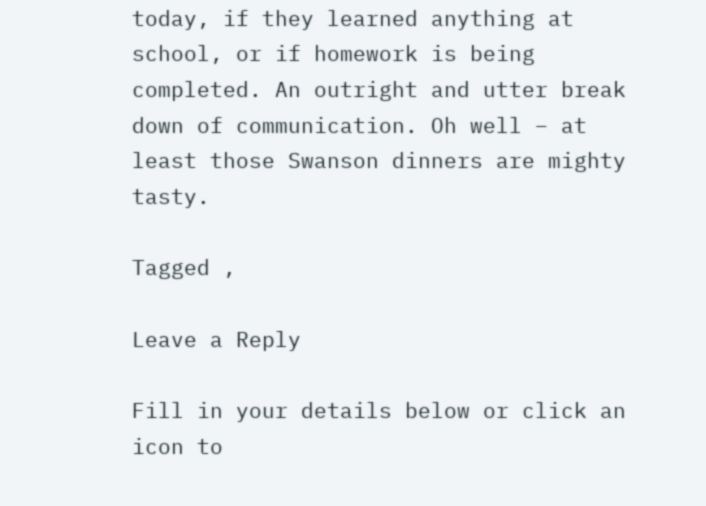today, if they learned anything at school, or if homework is being completed. An outright and utter break down of communication. Oh well – at least those Swanson dinners are mighty tasty.

Tagged ,

Leave a Reply

Fill in your details below or click an icon to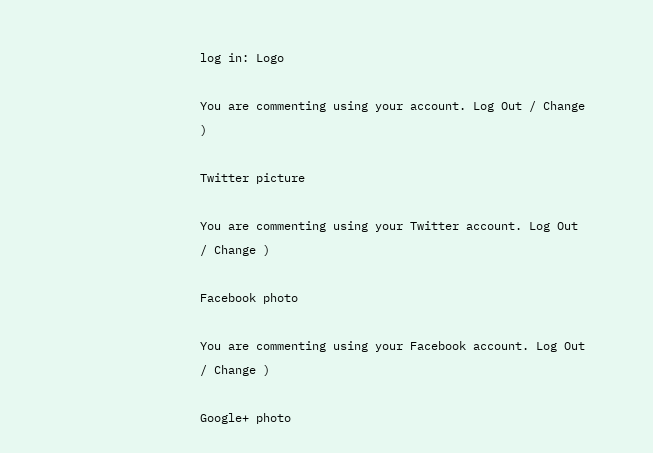log in: Logo

You are commenting using your account. Log Out / Change )

Twitter picture

You are commenting using your Twitter account. Log Out / Change )

Facebook photo

You are commenting using your Facebook account. Log Out / Change )

Google+ photo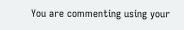You are commenting using your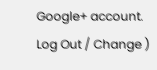Google+ account. Log Out / Change )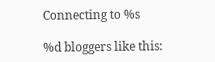Connecting to %s

%d bloggers like this: